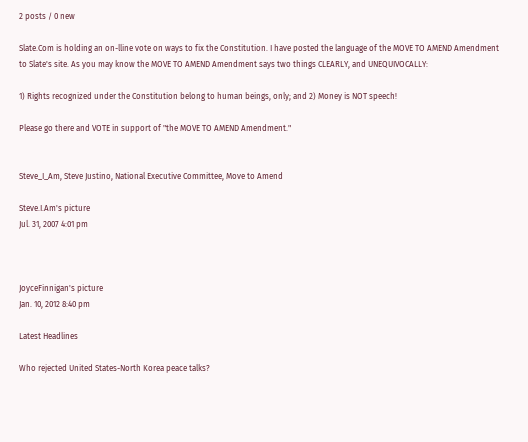2 posts / 0 new

Slate.Com is holding an on-lline vote on ways to fix the Constitution. I have posted the language of the MOVE TO AMEND Amendment to Slate's site. As you may know the MOVE TO AMEND Amendment says two things CLEARLY, and UNEQUIVOCALLY:

1) Rights recognized under the Constitution belong to human beings, only; and 2) Money is NOT speech!

Please go there and VOTE in support of "the MOVE TO AMEND Amendment."


Steve_I_Am, Steve Justino, National Executive Committee, Move to Amend

Steve.I.Am's picture
Jul. 31, 2007 4:01 pm



JoyceFinnigan's picture
Jan. 10, 2012 8:40 pm

Latest Headlines

Who rejected United States-North Korea peace talks?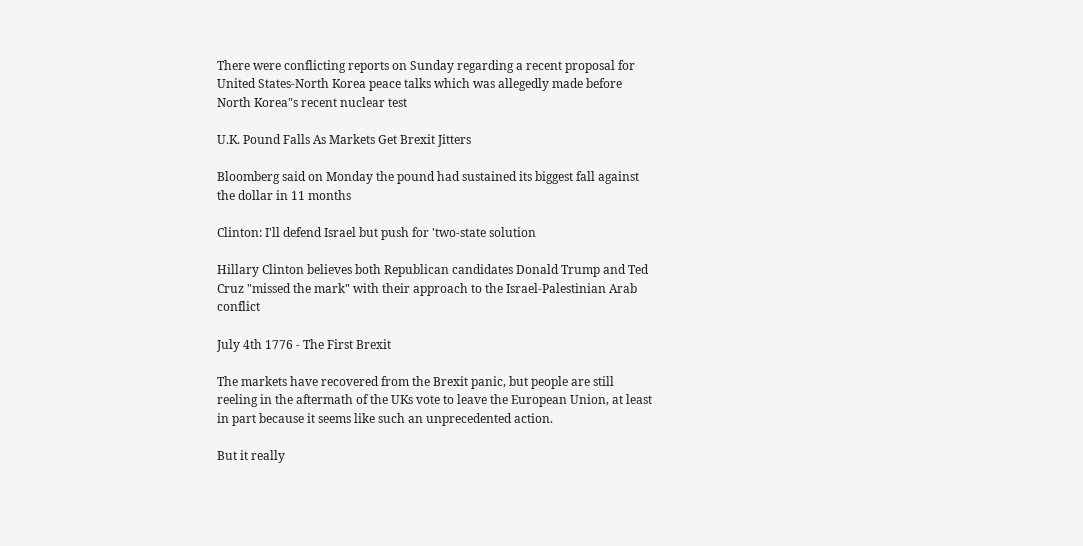There were conflicting reports on Sunday regarding a recent proposal for United States-North Korea peace talks which was allegedly made before North Korea"s recent nuclear test

U.K. Pound Falls As Markets Get Brexit Jitters

Bloomberg said on Monday the pound had sustained its biggest fall against the dollar in 11 months

Clinton: I'll defend Israel but push for 'two-state solution

Hillary Clinton believes both Republican candidates Donald Trump and Ted Cruz "missed the mark" with their approach to the Israel-Palestinian Arab conflict

July 4th 1776 - The First Brexit

The markets have recovered from the Brexit panic, but people are still reeling in the aftermath of the UKs vote to leave the European Union, at least in part because it seems like such an unprecedented action.

But it really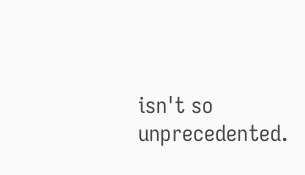isn't so unprecedented.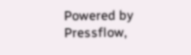Powered by Pressflow,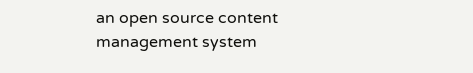an open source content management system